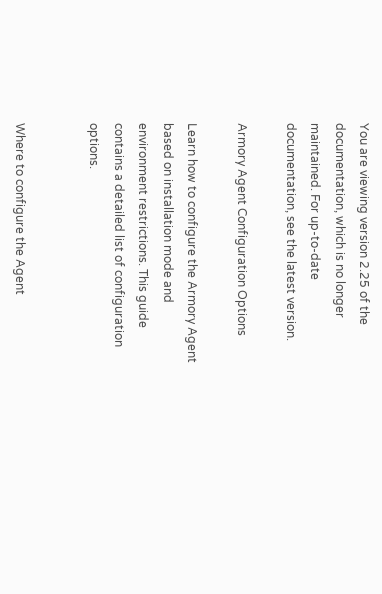You are viewing version 2.25 of the documentation, which is no longer maintained. For up-to-date documentation, see the latest version.

Armory Agent Configuration Options

Learn how to configure the Armory Agent based on installation mode and environment restrictions. This guide contains a detailed list of configuration options.


Where to configure the Agent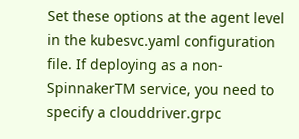Set these options at the agent level in the kubesvc.yaml configuration file. If deploying as a non-SpinnakerTM service, you need to specify a clouddriver.grpc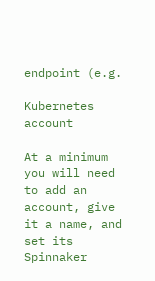endpoint (e.g.

Kubernetes account

At a minimum you will need to add an account, give it a name, and set its Spinnaker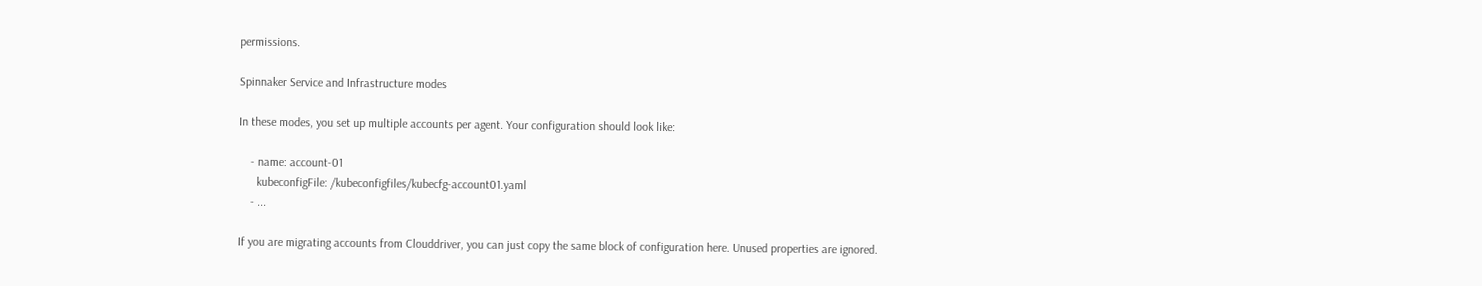permissions.

Spinnaker Service and Infrastructure modes

In these modes, you set up multiple accounts per agent. Your configuration should look like:

    - name: account-01
      kubeconfigFile: /kubeconfigfiles/kubecfg-account01.yaml
    - ...

If you are migrating accounts from Clouddriver, you can just copy the same block of configuration here. Unused properties are ignored.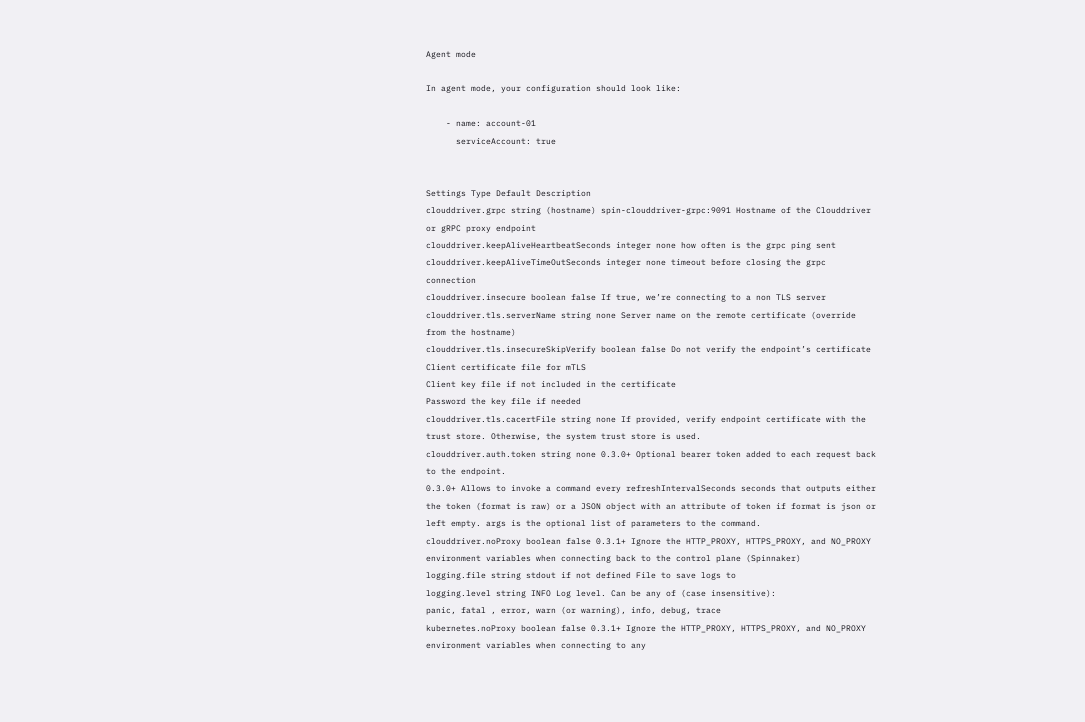Agent mode

In agent mode, your configuration should look like:

    - name: account-01
      serviceAccount: true


Settings Type Default Description
clouddriver.grpc string (hostname) spin-clouddriver-grpc:9091 Hostname of the Clouddriver or gRPC proxy endpoint
clouddriver.keepAliveHeartbeatSeconds integer none how often is the grpc ping sent
clouddriver.keepAliveTimeOutSeconds integer none timeout before closing the grpc connection
clouddriver.insecure boolean false If true, we’re connecting to a non TLS server
clouddriver.tls.serverName string none Server name on the remote certificate (override from the hostname)
clouddriver.tls.insecureSkipVerify boolean false Do not verify the endpoint’s certificate
Client certificate file for mTLS
Client key file if not included in the certificate
Password the key file if needed
clouddriver.tls.cacertFile string none If provided, verify endpoint certificate with the trust store. Otherwise, the system trust store is used.
clouddriver.auth.token string none 0.3.0+ Optional bearer token added to each request back to the endpoint.
0.3.0+ Allows to invoke a command every refreshIntervalSeconds seconds that outputs either the token (format is raw) or a JSON object with an attribute of token if format is json or left empty. args is the optional list of parameters to the command.
clouddriver.noProxy boolean false 0.3.1+ Ignore the HTTP_PROXY, HTTPS_PROXY, and NO_PROXY environment variables when connecting back to the control plane (Spinnaker)
logging.file string stdout if not defined File to save logs to
logging.level string INFO Log level. Can be any of (case insensitive):
panic, fatal , error, warn (or warning), info, debug, trace
kubernetes.noProxy boolean false 0.3.1+ Ignore the HTTP_PROXY, HTTPS_PROXY, and NO_PROXY environment variables when connecting to any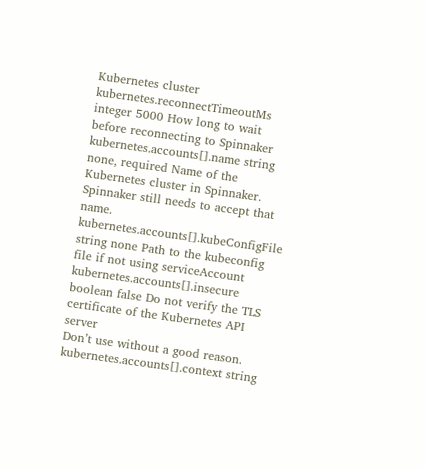Kubernetes cluster
kubernetes.reconnectTimeoutMs integer 5000 How long to wait before reconnecting to Spinnaker
kubernetes.accounts[].name string none, required Name of the Kubernetes cluster in Spinnaker. Spinnaker still needs to accept that name.
kubernetes.accounts[].kubeConfigFile string none Path to the kubeconfig file if not using serviceAccount
kubernetes.accounts[].insecure boolean false Do not verify the TLS certificate of the Kubernetes API server
Don’t use without a good reason.
kubernetes.accounts[].context string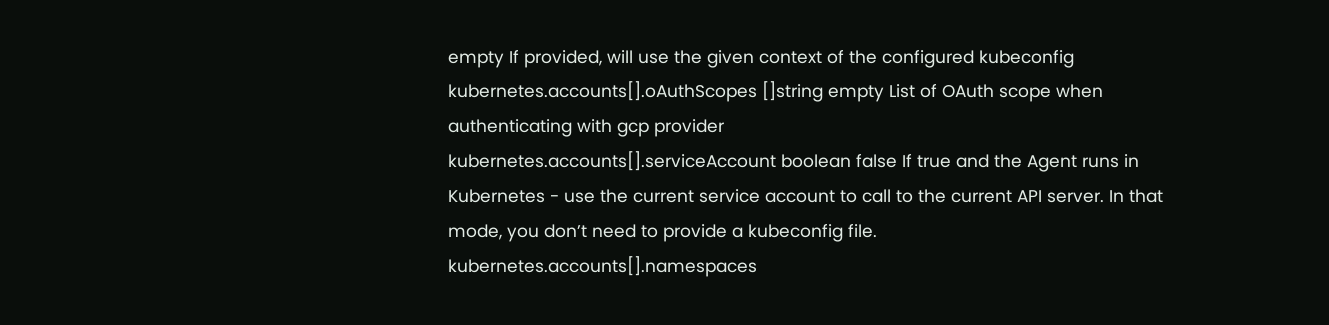empty If provided, will use the given context of the configured kubeconfig
kubernetes.accounts[].oAuthScopes []string empty List of OAuth scope when authenticating with gcp provider
kubernetes.accounts[].serviceAccount boolean false If true and the Agent runs in Kubernetes - use the current service account to call to the current API server. In that mode, you don’t need to provide a kubeconfig file.
kubernetes.accounts[].namespaces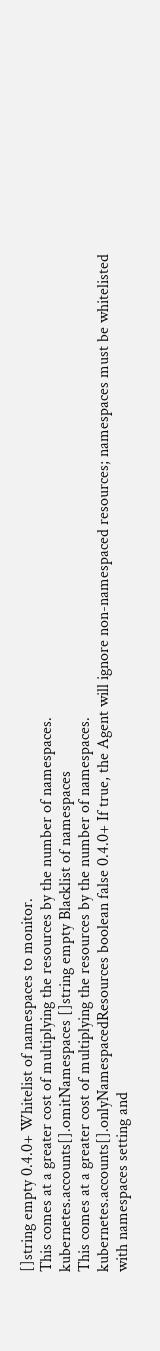[]string empty 0.4.0+ Whitelist of namespaces to monitor.
This comes at a greater cost of multiplying the resources by the number of namespaces.
kubernetes.accounts[].omitNamespaces []string empty Blacklist of namespaces
This comes at a greater cost of multiplying the resources by the number of namespaces.
kubernetes.accounts[].onlyNamespacedResources boolean false 0.4.0+ If true, the Agent will ignore non-namespaced resources; namespaces must be whitelisted with namespaces setting and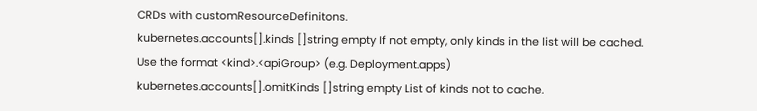CRDs with customResourceDefinitons.
kubernetes.accounts[].kinds []string empty If not empty, only kinds in the list will be cached. Use the format <kind>.<apiGroup> (e.g. Deployment.apps)
kubernetes.accounts[].omitKinds []string empty List of kinds not to cache.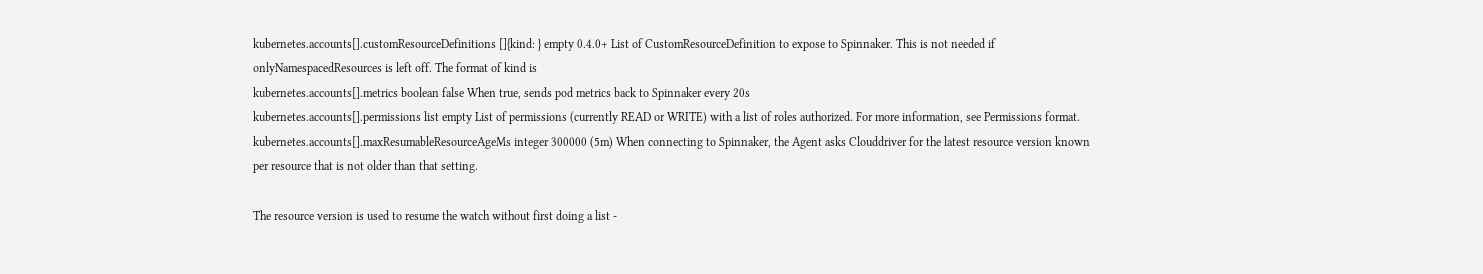kubernetes.accounts[].customResourceDefinitions []{kind: } empty 0.4.0+ List of CustomResourceDefinition to expose to Spinnaker. This is not needed if onlyNamespacedResources is left off. The format of kind is
kubernetes.accounts[].metrics boolean false When true, sends pod metrics back to Spinnaker every 20s
kubernetes.accounts[].permissions list empty List of permissions (currently READ or WRITE) with a list of roles authorized. For more information, see Permissions format.
kubernetes.accounts[].maxResumableResourceAgeMs integer 300000 (5m) When connecting to Spinnaker, the Agent asks Clouddriver for the latest resource version known per resource that is not older than that setting.

The resource version is used to resume the watch without first doing a list -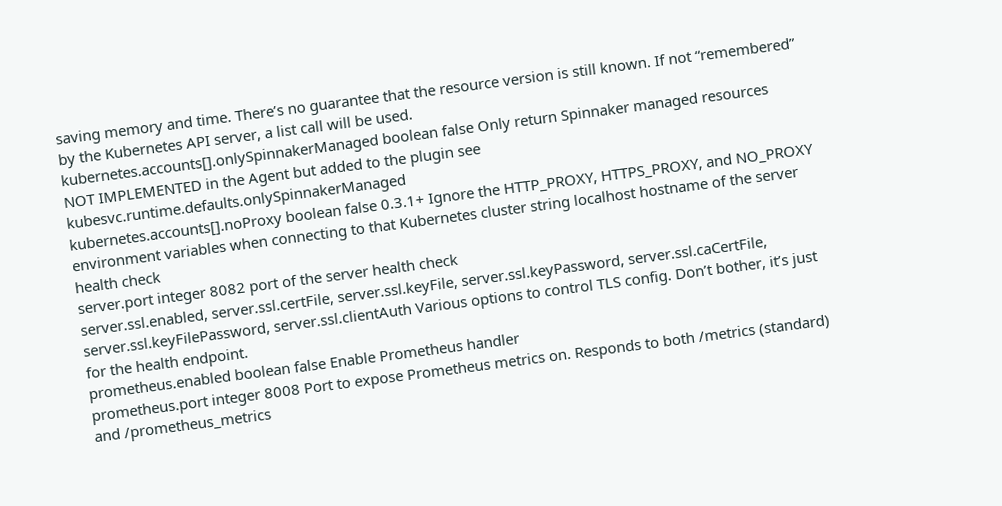saving memory and time. There’s no guarantee that the resource version is still known. If not “remembered” by the Kubernetes API server, a list call will be used.
kubernetes.accounts[].onlySpinnakerManaged boolean false Only return Spinnaker managed resources
NOT IMPLEMENTED in the Agent but added to the plugin see kubesvc.runtime.defaults.onlySpinnakerManaged
kubernetes.accounts[].noProxy boolean false 0.3.1+ Ignore the HTTP_PROXY, HTTPS_PROXY, and NO_PROXY environment variables when connecting to that Kubernetes cluster string localhost hostname of the server health check
server.port integer 8082 port of the server health check
server.ssl.enabled, server.ssl.certFile, server.ssl.keyFile, server.ssl.keyPassword, server.ssl.caCertFile, server.ssl.keyFilePassword, server.ssl.clientAuth Various options to control TLS config. Don’t bother, it’s just for the health endpoint.
prometheus.enabled boolean false Enable Prometheus handler
prometheus.port integer 8008 Port to expose Prometheus metrics on. Responds to both /metrics (standard) and /prometheus_metrics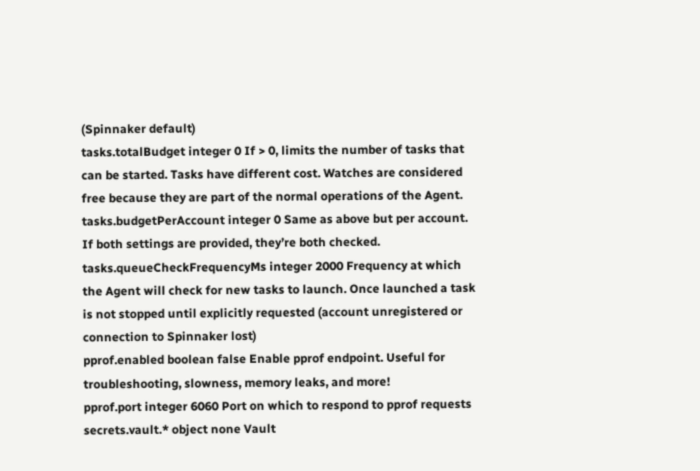(Spinnaker default)
tasks.totalBudget integer 0 If > 0, limits the number of tasks that can be started. Tasks have different cost. Watches are considered free because they are part of the normal operations of the Agent.
tasks.budgetPerAccount integer 0 Same as above but per account. If both settings are provided, they’re both checked.
tasks.queueCheckFrequencyMs integer 2000 Frequency at which the Agent will check for new tasks to launch. Once launched a task is not stopped until explicitly requested (account unregistered or connection to Spinnaker lost)
pprof.enabled boolean false Enable pprof endpoint. Useful for troubleshooting, slowness, memory leaks, and more!
pprof.port integer 6060 Port on which to respond to pprof requests
secrets.vault.* object none Vault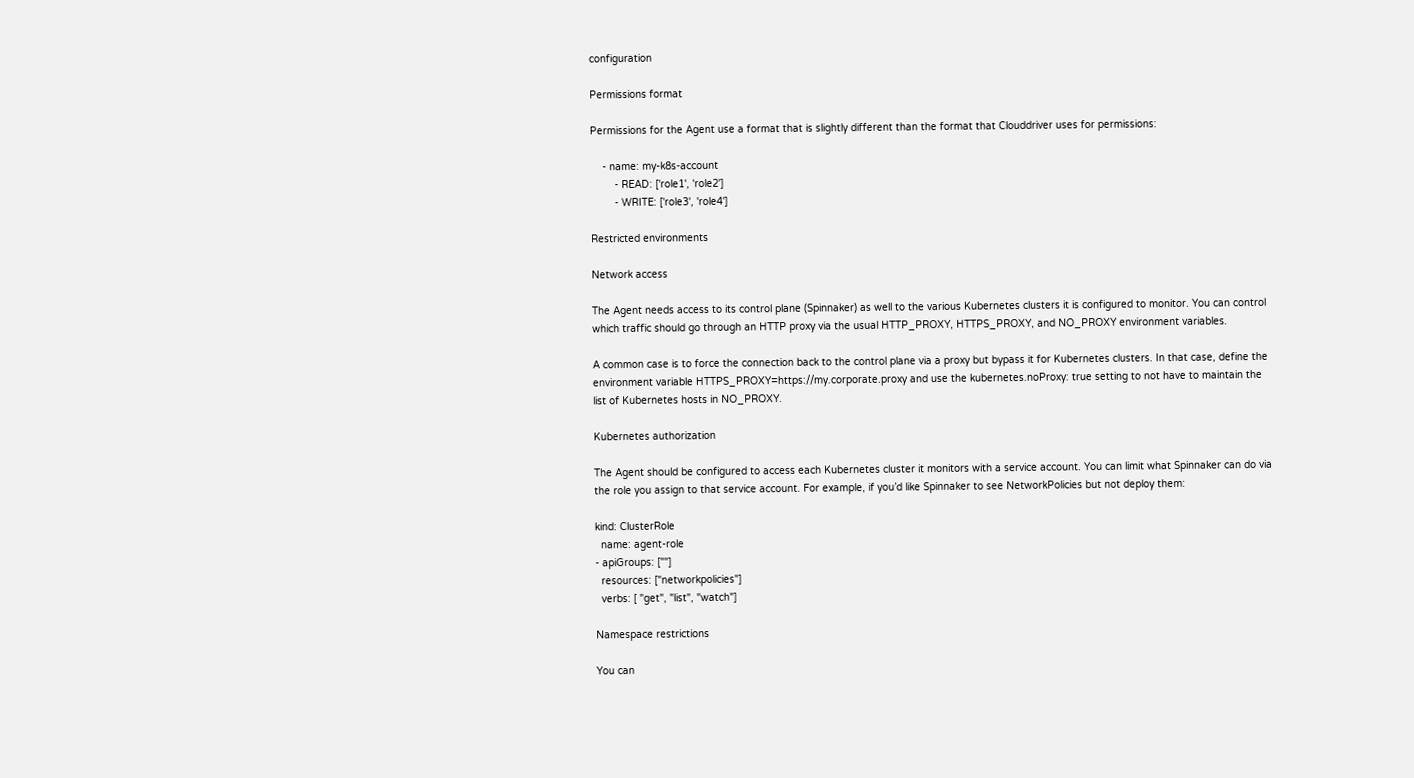configuration

Permissions format

Permissions for the Agent use a format that is slightly different than the format that Clouddriver uses for permissions:

    - name: my-k8s-account
        - READ: ['role1', 'role2']
        - WRITE: ['role3', 'role4']

Restricted environments

Network access

The Agent needs access to its control plane (Spinnaker) as well to the various Kubernetes clusters it is configured to monitor. You can control which traffic should go through an HTTP proxy via the usual HTTP_PROXY, HTTPS_PROXY, and NO_PROXY environment variables.

A common case is to force the connection back to the control plane via a proxy but bypass it for Kubernetes clusters. In that case, define the environment variable HTTPS_PROXY=https://my.corporate.proxy and use the kubernetes.noProxy: true setting to not have to maintain the list of Kubernetes hosts in NO_PROXY.

Kubernetes authorization

The Agent should be configured to access each Kubernetes cluster it monitors with a service account. You can limit what Spinnaker can do via the role you assign to that service account. For example, if you’d like Spinnaker to see NetworkPolicies but not deploy them:

kind: ClusterRole
  name: agent-role
- apiGroups: [""]
  resources: ["networkpolicies"]
  verbs: [ "get", "list", "watch"]

Namespace restrictions

You can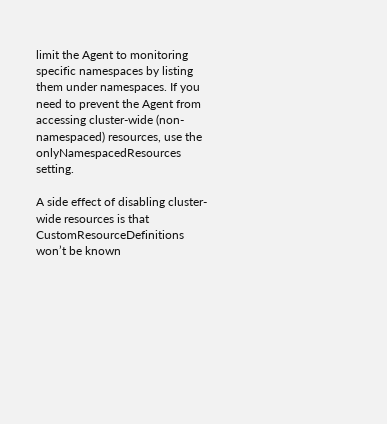limit the Agent to monitoring specific namespaces by listing them under namespaces. If you need to prevent the Agent from accessing cluster-wide (non-namespaced) resources, use the onlyNamespacedResources setting.

A side effect of disabling cluster-wide resources is that CustomResourceDefinitions won’t be known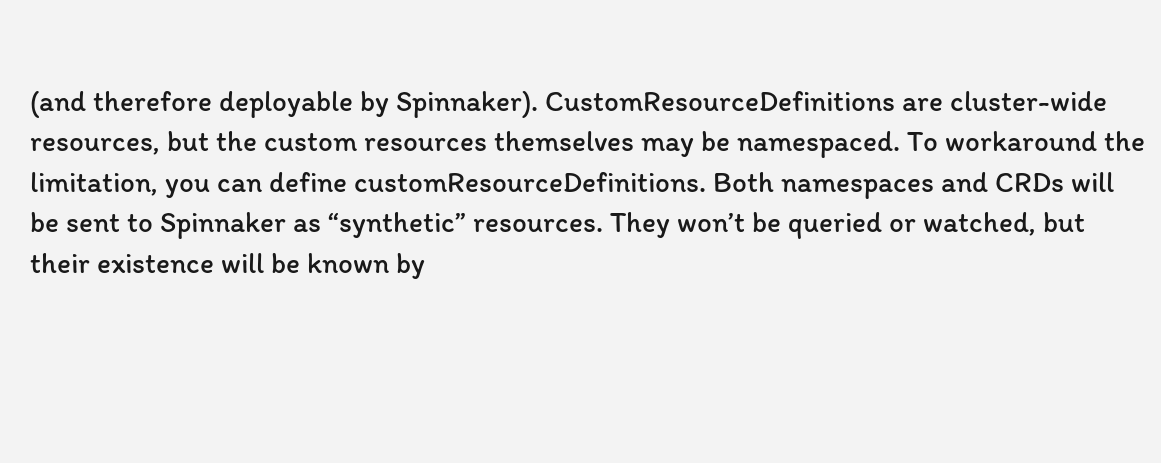(and therefore deployable by Spinnaker). CustomResourceDefinitions are cluster-wide resources, but the custom resources themselves may be namespaced. To workaround the limitation, you can define customResourceDefinitions. Both namespaces and CRDs will be sent to Spinnaker as “synthetic” resources. They won’t be queried or watched, but their existence will be known by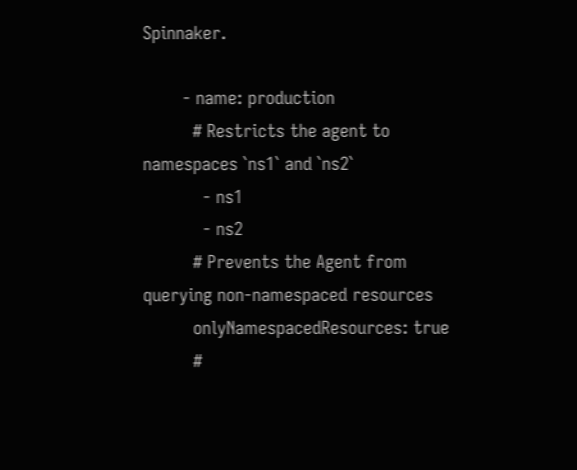Spinnaker.

        - name: production
          # Restricts the agent to namespaces `ns1` and `ns2`
            - ns1
            - ns2
          # Prevents the Agent from querying non-namespaced resources
          onlyNamespacedResources: true
          #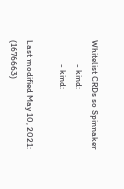Whitelist CRDs so Spinnaker
            - kind:
            - kind:

Last modified May 10, 2021: (1676663)